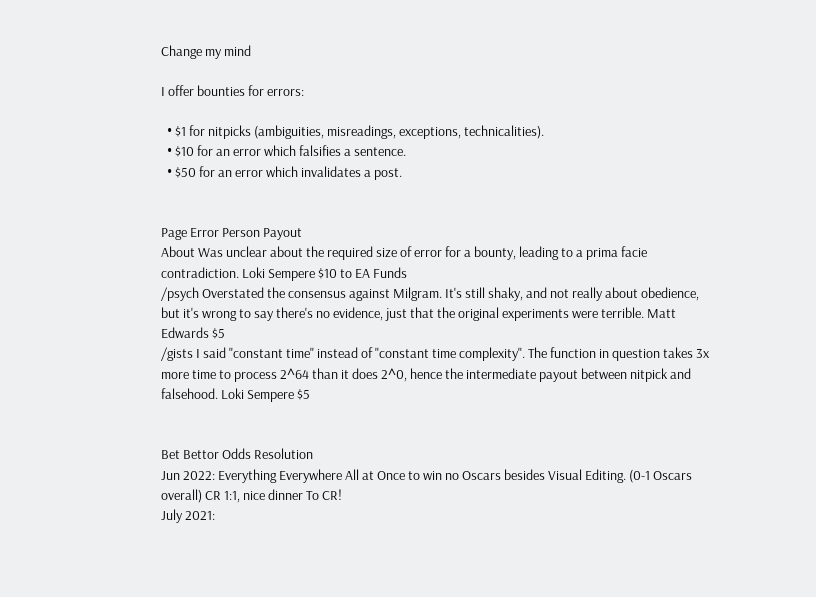Change my mind

I offer bounties for errors:

  • $1 for nitpicks (ambiguities, misreadings, exceptions, technicalities).
  • $10 for an error which falsifies a sentence.
  • $50 for an error which invalidates a post.


Page Error Person Payout
About Was unclear about the required size of error for a bounty, leading to a prima facie contradiction. Loki Sempere $10 to EA Funds
/psych Overstated the consensus against Milgram. It's still shaky, and not really about obedience, but it's wrong to say there's no evidence, just that the original experiments were terrible. Matt Edwards $5
/gists I said "constant time" instead of "constant time complexity". The function in question takes 3x more time to process 2^64 than it does 2^0, hence the intermediate payout between nitpick and falsehood. Loki Sempere $5


Bet Bettor Odds Resolution
Jun 2022: Everything Everywhere All at Once to win no Oscars besides Visual Editing. (0-1 Oscars overall) CR 1:1, nice dinner To CR!
July 2021: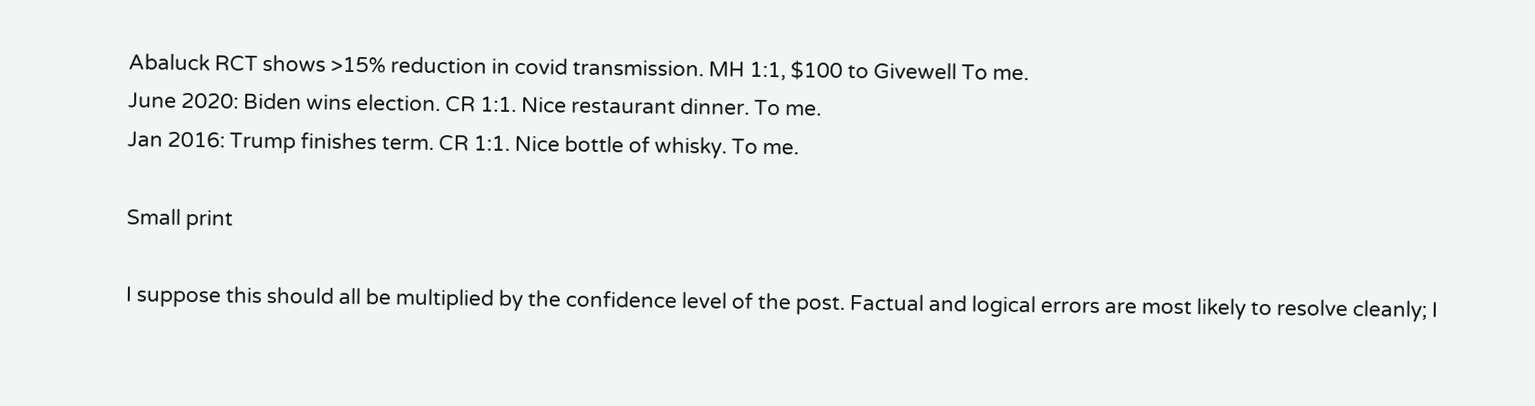Abaluck RCT shows >15% reduction in covid transmission. MH 1:1, $100 to Givewell To me.
June 2020: Biden wins election. CR 1:1. Nice restaurant dinner. To me.
Jan 2016: Trump finishes term. CR 1:1. Nice bottle of whisky. To me.

Small print

I suppose this should all be multiplied by the confidence level of the post. Factual and logical errors are most likely to resolve cleanly; I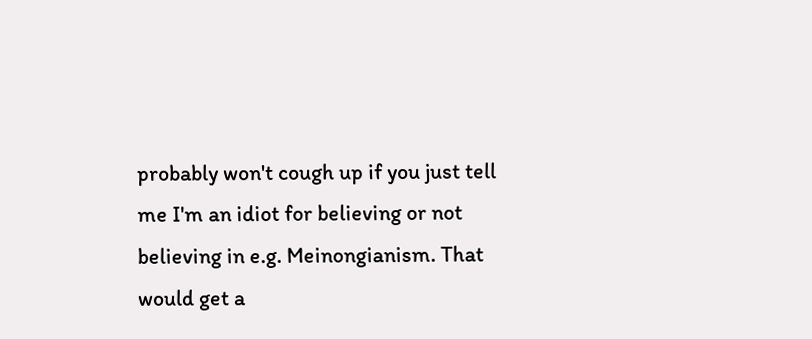probably won't cough up if you just tell me I'm an idiot for believing or not believing in e.g. Meinongianism. That would get a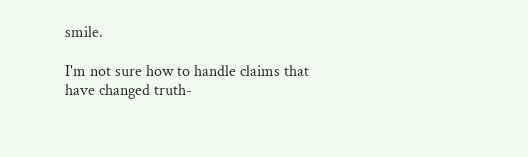smile.

I'm not sure how to handle claims that have changed truth-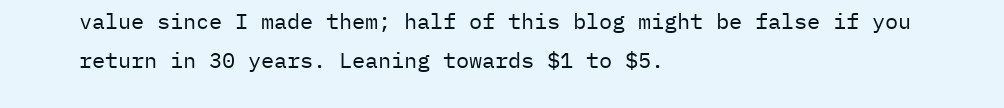value since I made them; half of this blog might be false if you return in 30 years. Leaning towards $1 to $5.